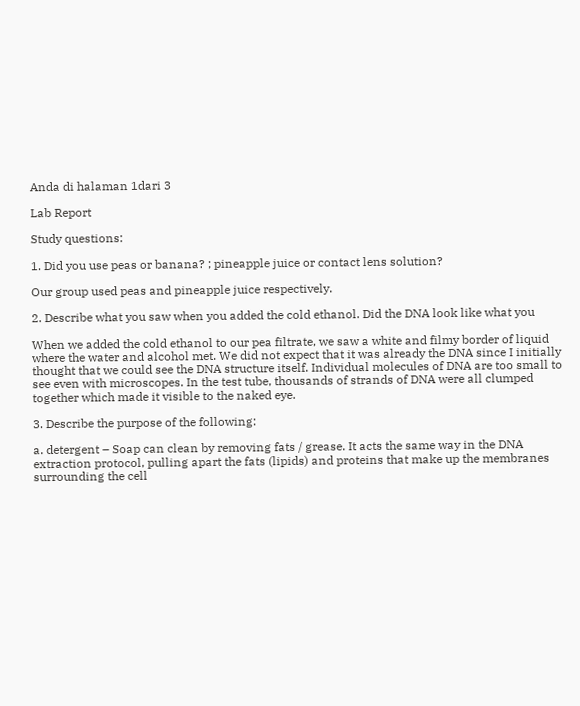Anda di halaman 1dari 3

Lab Report

Study questions:

1. Did you use peas or banana? ; pineapple juice or contact lens solution?

Our group used peas and pineapple juice respectively.

2. Describe what you saw when you added the cold ethanol. Did the DNA look like what you

When we added the cold ethanol to our pea filtrate, we saw a white and filmy border of liquid
where the water and alcohol met. We did not expect that it was already the DNA since I initially
thought that we could see the DNA structure itself. Individual molecules of DNA are too small to
see even with microscopes. In the test tube, thousands of strands of DNA were all clumped
together which made it visible to the naked eye.

3. Describe the purpose of the following:

a. detergent – Soap can clean by removing fats / grease. It acts the same way in the DNA
extraction protocol, pulling apart the fats (lipids) and proteins that make up the membranes
surrounding the cell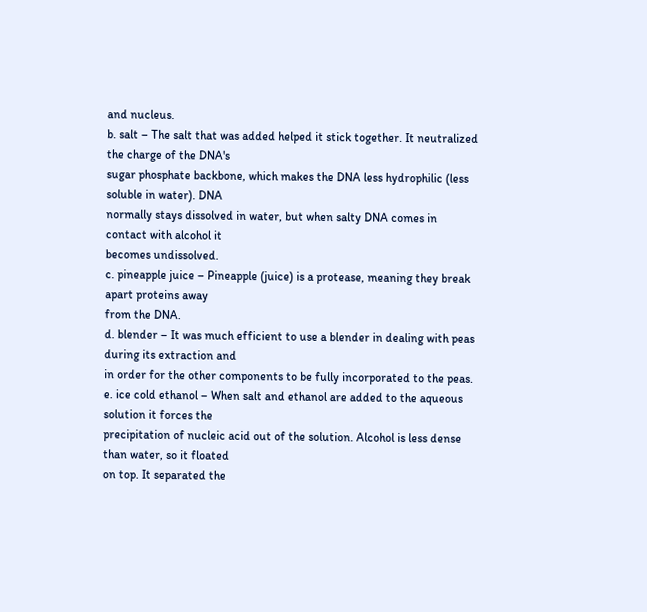and nucleus.
b. salt – The salt that was added helped it stick together. It neutralized the charge of the DNA's
sugar phosphate backbone, which makes the DNA less hydrophilic (less soluble in water). DNA
normally stays dissolved in water, but when salty DNA comes in contact with alcohol it
becomes undissolved.
c. pineapple juice – Pineapple (juice) is a protease, meaning they break apart proteins away
from the DNA.
d. blender – It was much efficient to use a blender in dealing with peas during its extraction and
in order for the other components to be fully incorporated to the peas.
e. ice cold ethanol – When salt and ethanol are added to the aqueous solution it forces the
precipitation of nucleic acid out of the solution. Alcohol is less dense than water, so it floated
on top. It separated the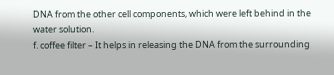DNA from the other cell components, which were left behind in the
water solution.
f. coffee filter – It helps in releasing the DNA from the surrounding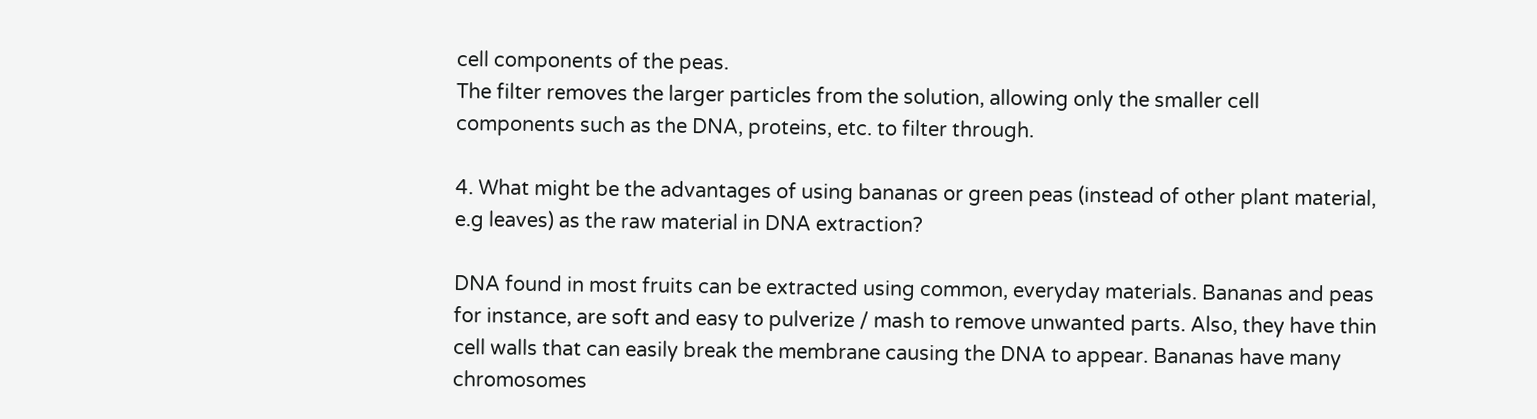cell components of the peas.
The filter removes the larger particles from the solution, allowing only the smaller cell
components such as the DNA, proteins, etc. to filter through.

4. What might be the advantages of using bananas or green peas (instead of other plant material,
e.g leaves) as the raw material in DNA extraction?

DNA found in most fruits can be extracted using common, everyday materials. Bananas and peas
for instance, are soft and easy to pulverize / mash to remove unwanted parts. Also, they have thin
cell walls that can easily break the membrane causing the DNA to appear. Bananas have many
chromosomes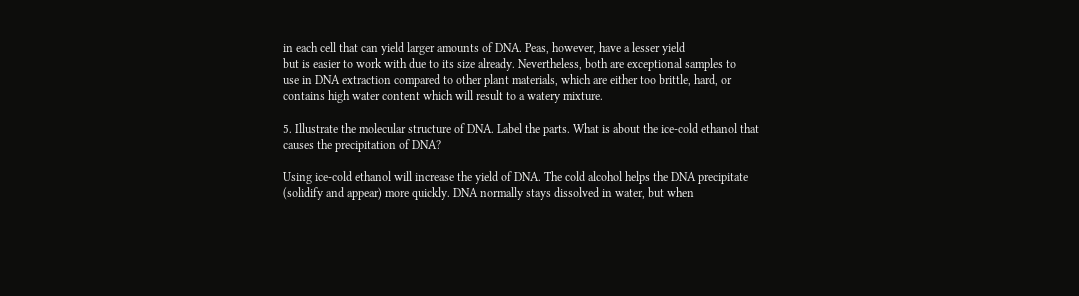in each cell that can yield larger amounts of DNA. Peas, however, have a lesser yield
but is easier to work with due to its size already. Nevertheless, both are exceptional samples to
use in DNA extraction compared to other plant materials, which are either too brittle, hard, or
contains high water content which will result to a watery mixture.

5. Illustrate the molecular structure of DNA. Label the parts. What is about the ice-cold ethanol that
causes the precipitation of DNA?

Using ice-cold ethanol will increase the yield of DNA. The cold alcohol helps the DNA precipitate
(solidify and appear) more quickly. DNA normally stays dissolved in water, but when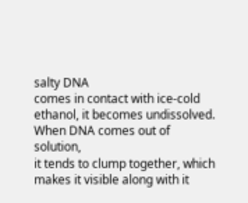salty DNA
comes in contact with ice-cold ethanol, it becomes undissolved. When DNA comes out of solution,
it tends to clump together, which makes it visible along with it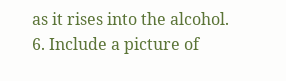as it rises into the alcohol.
6. Include a picture of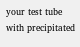your test tube with precipitated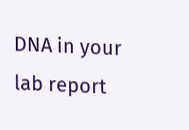DNA in your lab report